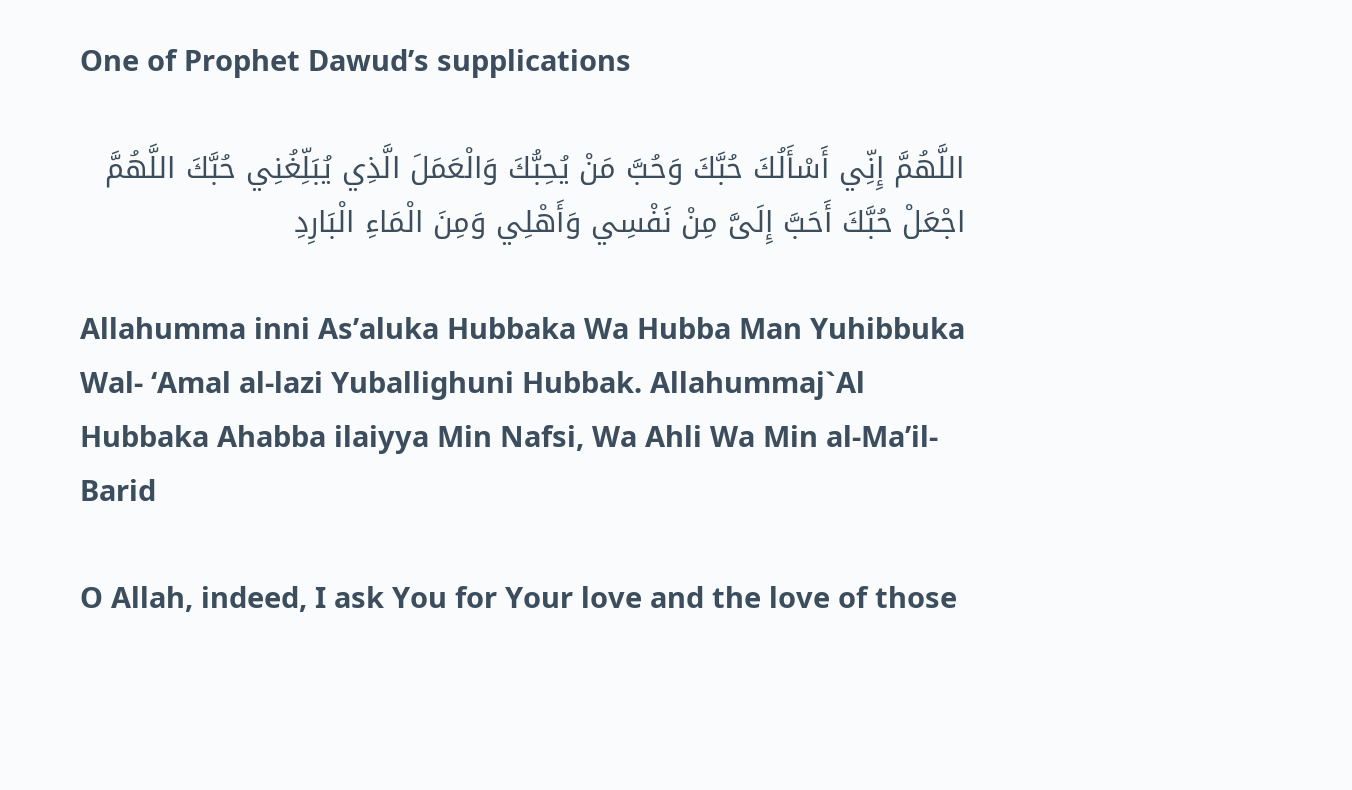One of Prophet Dawud’s supplications

اللَّهُمَّ إِنِّي أَسْأَلُكَ حُبَّكَ وَحُبَّ مَنْ يُحِبُّكَ وَالْعَمَلَ الَّذِي يُبَلِّغُنِي حُبَّكَ اللَّهُمَّ اجْعَلْ حُبَّكَ أَحَبَّ إِلَىَّ مِنْ نَفْسِي وَأَهْلِي وَمِنَ الْمَاءِ الْبَارِدِ

Allahumma inni As’aluka Hubbaka Wa Hubba Man Yuhibbuka Wal- ‘Amal al-lazi Yuballighuni Hubbak. Allahummaj`Al Hubbaka Ahabba ilaiyya Min Nafsi, Wa Ahli Wa Min al-Ma’il-Barid

O Allah, indeed, I ask You for Your love and the love of those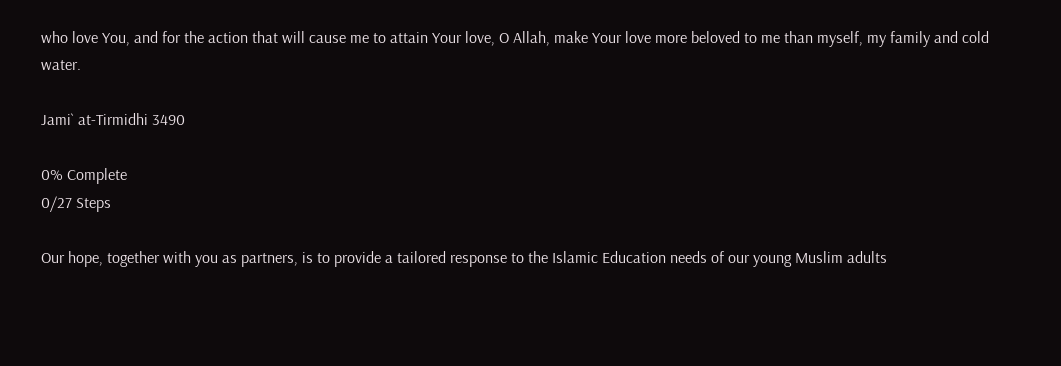who love You, and for the action that will cause me to attain Your love, O Allah, make Your love more beloved to me than myself, my family and cold water.

Jami` at-Tirmidhi 3490

0% Complete
0/27 Steps

Our hope, together with you as partners, is to provide a tailored response to the Islamic Education needs of our young Muslim adults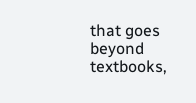that goes beyond textbooks,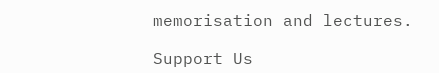memorisation and lectures.

Support Us